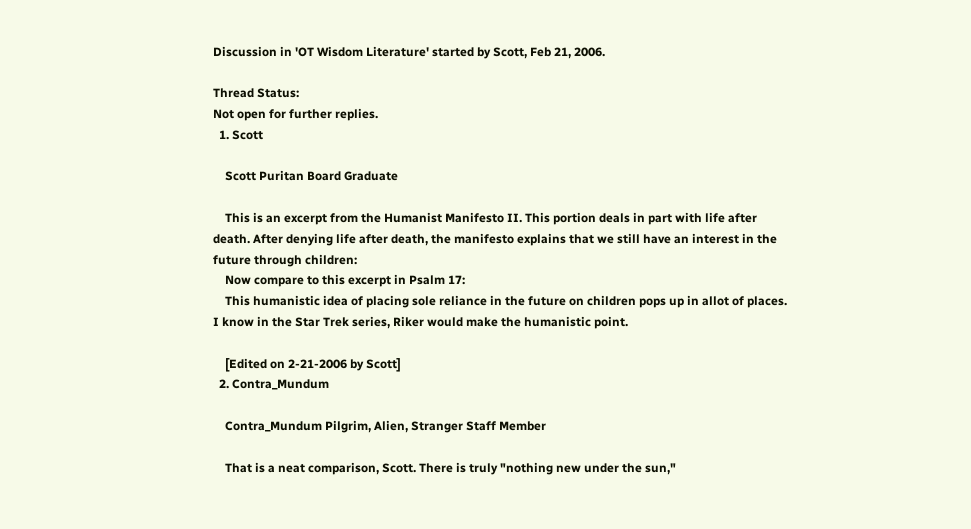Discussion in 'OT Wisdom Literature' started by Scott, Feb 21, 2006.

Thread Status:
Not open for further replies.
  1. Scott

    Scott Puritan Board Graduate

    This is an excerpt from the Humanist Manifesto II. This portion deals in part with life after death. After denying life after death, the manifesto explains that we still have an interest in the future through children:
    Now compare to this excerpt in Psalm 17:
    This humanistic idea of placing sole reliance in the future on children pops up in allot of places. I know in the Star Trek series, Riker would make the humanistic point.

    [Edited on 2-21-2006 by Scott]
  2. Contra_Mundum

    Contra_Mundum Pilgrim, Alien, Stranger Staff Member

    That is a neat comparison, Scott. There is truly "nothing new under the sun,"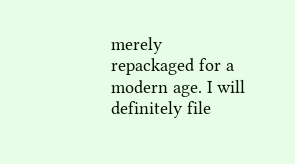merely repackaged for a modern age. I will definitely file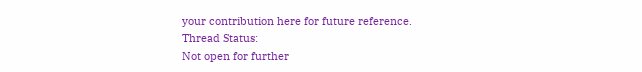your contribution here for future reference.
Thread Status:
Not open for further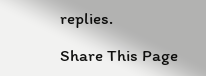replies.

Share This Page